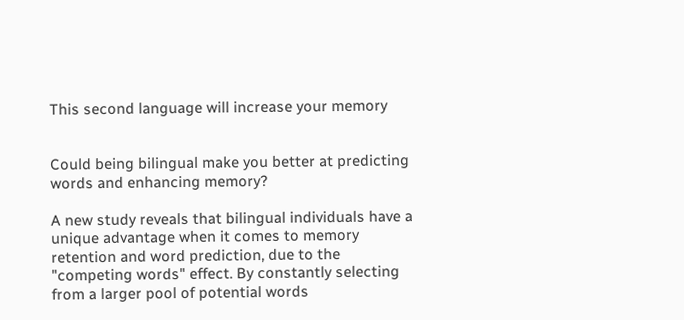This second language will increase your memory


Could being bilingual make you better at predicting words and enhancing memory?

A new study reveals that bilingual individuals have a unique advantage when it comes to memory retention and word prediction, due to the "competing words" effect. By constantly selecting from a larger pool of potential words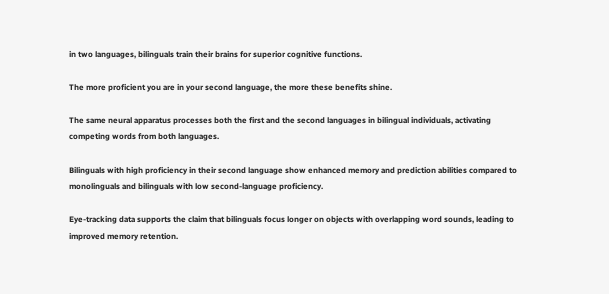in two languages, bilinguals train their brains for superior cognitive functions.

The more proficient you are in your second language, the more these benefits shine.

The same neural apparatus processes both the first and the second languages in bilingual individuals, activating competing words from both languages.

Bilinguals with high proficiency in their second language show enhanced memory and prediction abilities compared to monolinguals and bilinguals with low second-language proficiency.

Eye-tracking data supports the claim that bilinguals focus longer on objects with overlapping word sounds, leading to improved memory retention.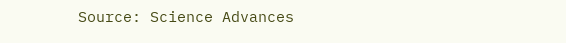Source: Science Advances